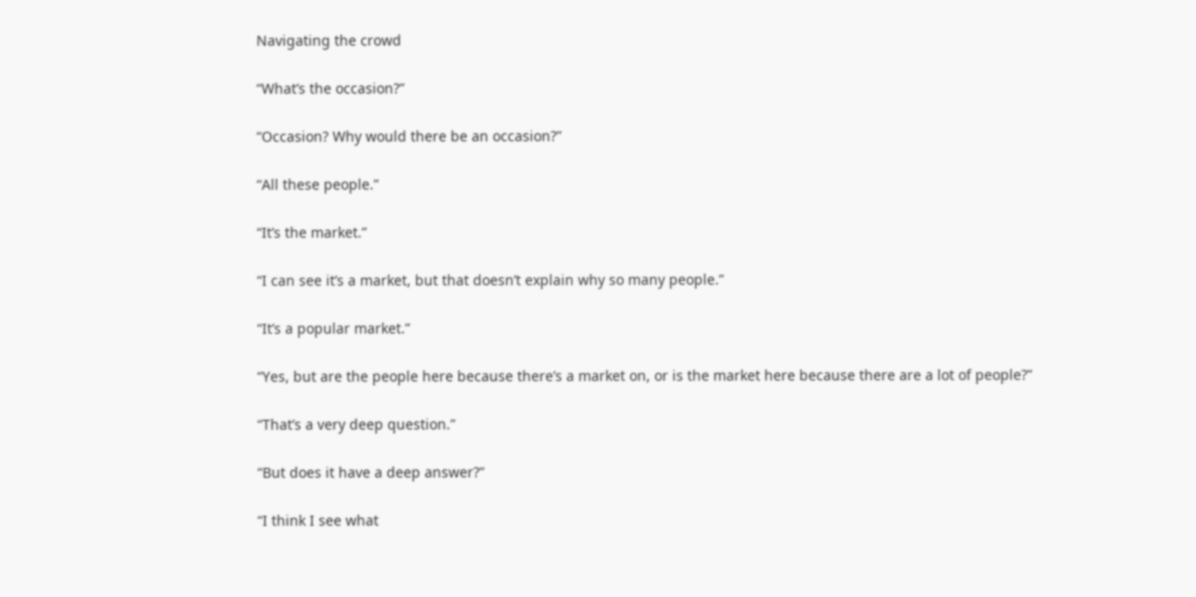Navigating the crowd

“What’s the occasion?”

“Occasion? Why would there be an occasion?”

“All these people.”

“It’s the market.”

“I can see it’s a market, but that doesn’t explain why so many people.”

“It’s a popular market.”

“Yes, but are the people here because there’s a market on, or is the market here because there are a lot of people?”

“That’s a very deep question.”

“But does it have a deep answer?”

“I think I see what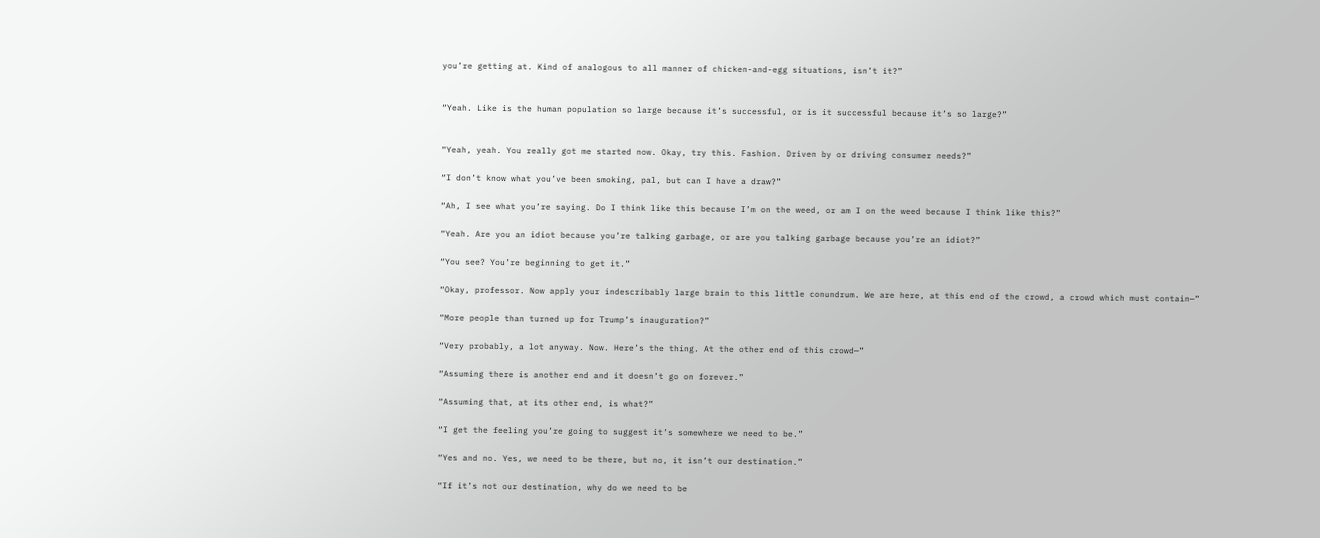you’re getting at. Kind of analogous to all manner of chicken-and-egg situations, isn’t it?”


“Yeah. Like is the human population so large because it’s successful, or is it successful because it’s so large?”


“Yeah, yeah. You really got me started now. Okay, try this. Fashion. Driven by or driving consumer needs?”

“I don’t know what you’ve been smoking, pal, but can I have a draw?”

“Ah, I see what you’re saying. Do I think like this because I’m on the weed, or am I on the weed because I think like this?”

“Yeah. Are you an idiot because you’re talking garbage, or are you talking garbage because you’re an idiot?”

“You see? You’re beginning to get it.”

“Okay, professor. Now apply your indescribably large brain to this little conundrum. We are here, at this end of the crowd, a crowd which must contain—”

“More people than turned up for Trump’s inauguration?”

“Very probably, a lot anyway. Now. Here’s the thing. At the other end of this crowd—”

“Assuming there is another end and it doesn’t go on forever.”

“Assuming that, at its other end, is what?”

“I get the feeling you’re going to suggest it’s somewhere we need to be.”

“Yes and no. Yes, we need to be there, but no, it isn’t our destination.”

“If it’s not our destination, why do we need to be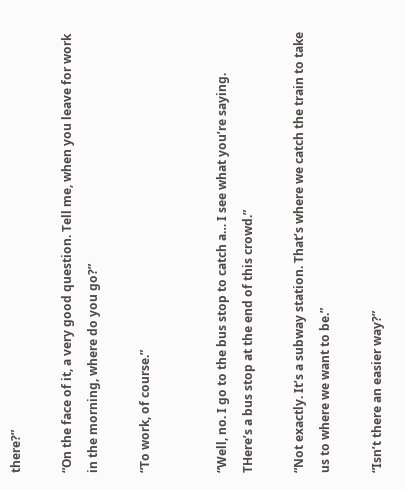there?”

“On the face of it, a very good question. Tell me, when you leave for work in the morning, where do you go?”

“To work, of course.”


“Well, no. I go to the bus stop to catch a… I see what you’re saying. THere’s a bus stop at the end of this crowd.”

“Not exactly. It’s a subway station. That’s where we catch the train to take us to where we want to be.”

“Isn’t there an easier way?”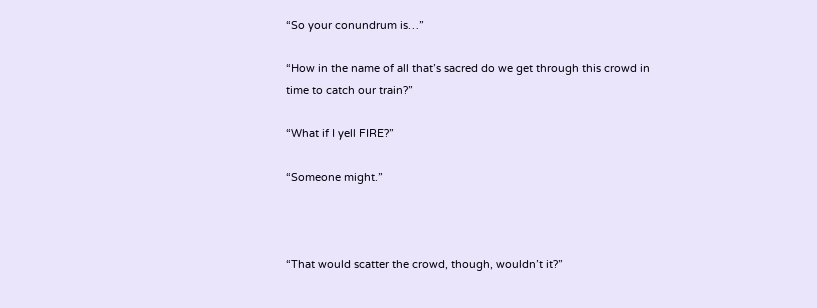“So your conundrum is…”

“How in the name of all that’s sacred do we get through this crowd in time to catch our train?”

“What if I yell FIRE?”

“Someone might.”



“That would scatter the crowd, though, wouldn’t it?”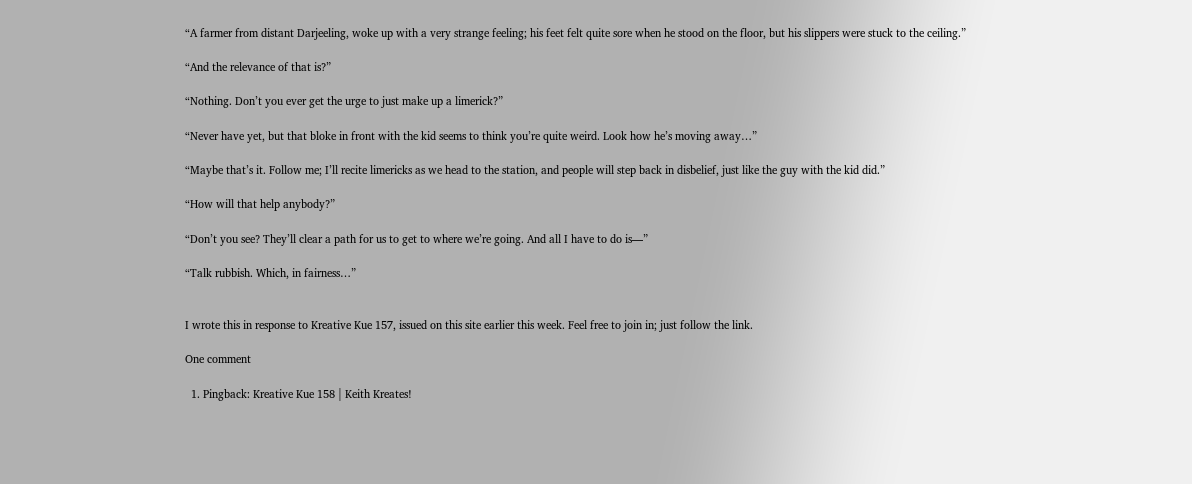“A farmer from distant Darjeeling, woke up with a very strange feeling; his feet felt quite sore when he stood on the floor, but his slippers were stuck to the ceiling.”

“And the relevance of that is?”

“Nothing. Don’t you ever get the urge to just make up a limerick?”

“Never have yet, but that bloke in front with the kid seems to think you’re quite weird. Look how he’s moving away…”

“Maybe that’s it. Follow me; I’ll recite limericks as we head to the station, and people will step back in disbelief, just like the guy with the kid did.”

“How will that help anybody?”

“Don’t you see? They’ll clear a path for us to get to where we’re going. And all I have to do is—”

“Talk rubbish. Which, in fairness…”


I wrote this in response to Kreative Kue 157, issued on this site earlier this week. Feel free to join in; just follow the link.

One comment

  1. Pingback: Kreative Kue 158 | Keith Kreates!